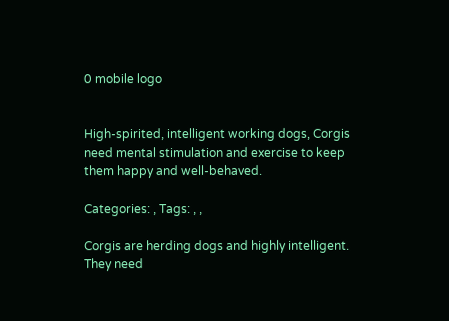0 mobile logo


High-spirited, intelligent working dogs, Corgis need mental stimulation and exercise to keep them happy and well-behaved.

Categories: , Tags: , ,

Corgis are herding dogs and highly intelligent.  They need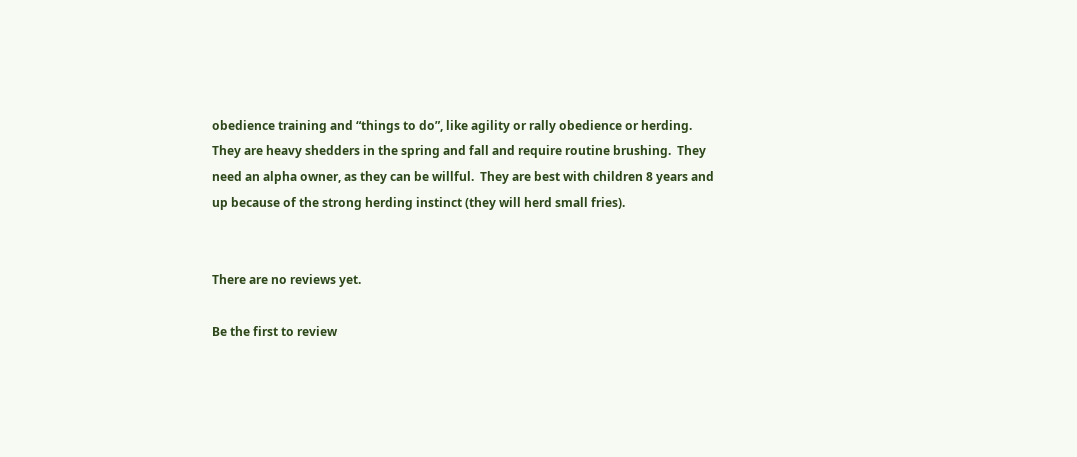obedience training and “things to do”, like agility or rally obedience or herding.  They are heavy shedders in the spring and fall and require routine brushing.  They need an alpha owner, as they can be willful.  They are best with children 8 years and up because of the strong herding instinct (they will herd small fries).


There are no reviews yet.

Be the first to review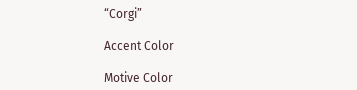“Corgi”

Accent Color

Motive Color